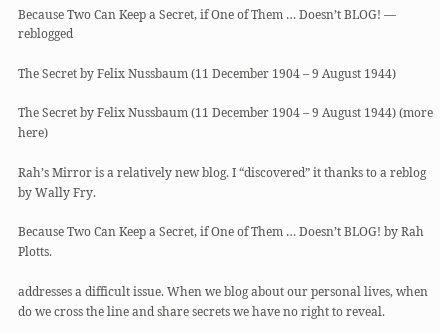Because Two Can Keep a Secret, if One of Them … Doesn’t BLOG! — reblogged

The Secret by Felix Nussbaum (11 December 1904 – 9 August 1944)

The Secret by Felix Nussbaum (11 December 1904 – 9 August 1944) (more here)

Rah’s Mirror is a relatively new blog. I “discovered” it thanks to a reblog by Wally Fry.

Because Two Can Keep a Secret, if One of Them … Doesn’t BLOG! by Rah Plotts.

addresses a difficult issue. When we blog about our personal lives, when do we cross the line and share secrets we have no right to reveal.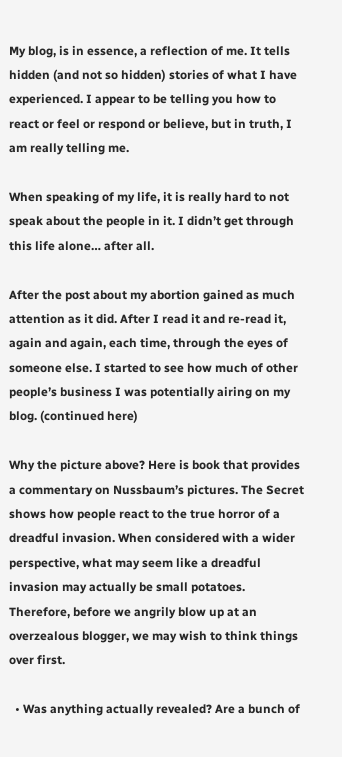My blog, is in essence, a reflection of me. It tells hidden (and not so hidden) stories of what I have experienced. I appear to be telling you how to react or feel or respond or believe, but in truth, I am really telling me.

When speaking of my life, it is really hard to not speak about the people in it. I didn’t get through this life alone… after all.

After the post about my abortion gained as much attention as it did. After I read it and re-read it, again and again, each time, through the eyes of someone else. I started to see how much of other people’s business I was potentially airing on my blog. (continued here)

Why the picture above? Here is book that provides a commentary on Nussbaum’s pictures. The Secret shows how people react to the true horror of a dreadful invasion. When considered with a wider perspective, what may seem like a dreadful invasion may actually be small potatoes. Therefore, before we angrily blow up at an overzealous blogger, we may wish to think things over first.

  • Was anything actually revealed? Are a bunch of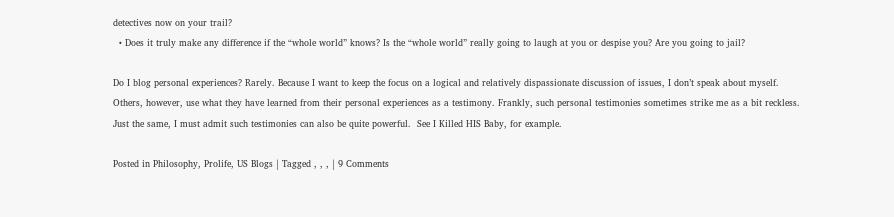detectives now on your trail?
  • Does it truly make any difference if the “whole world” knows? Is the “whole world” really going to laugh at you or despise you? Are you going to jail?

Do I blog personal experiences? Rarely. Because I want to keep the focus on a logical and relatively dispassionate discussion of issues, I don’t speak about myself. Others, however, use what they have learned from their personal experiences as a testimony. Frankly, such personal testimonies sometimes strike me as a bit reckless. Just the same, I must admit such testimonies can also be quite powerful.  See I Killed HIS Baby, for example.

Posted in Philosophy, Prolife, US Blogs | Tagged , , , | 9 Comments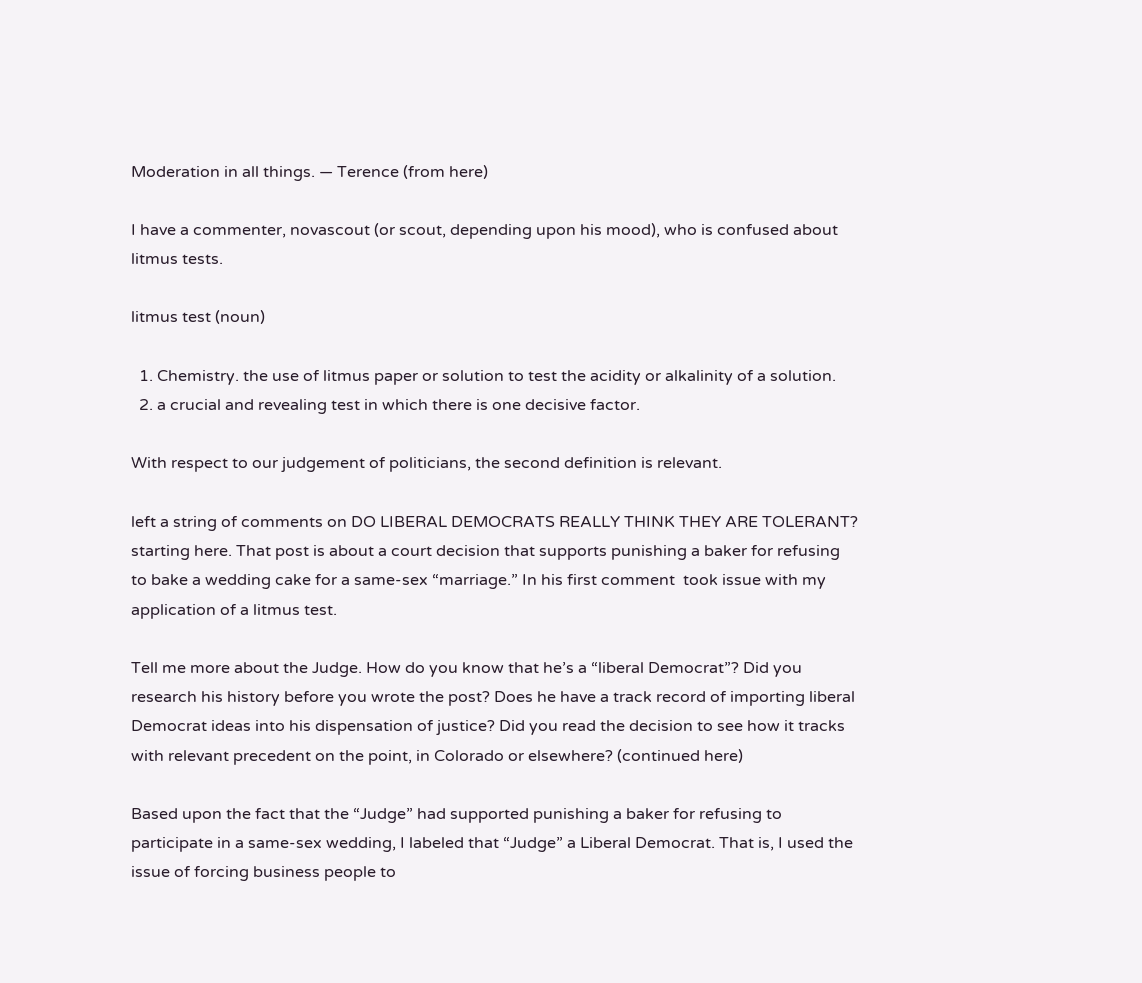Moderation in all things. — Terence (from here)

I have a commenter, novascout (or scout, depending upon his mood), who is confused about litmus tests.

litmus test (noun)

  1. Chemistry. the use of litmus paper or solution to test the acidity or alkalinity of a solution.
  2. a crucial and revealing test in which there is one decisive factor.

With respect to our judgement of politicians, the second definition is relevant.

left a string of comments on DO LIBERAL DEMOCRATS REALLY THINK THEY ARE TOLERANT? starting here. That post is about a court decision that supports punishing a baker for refusing to bake a wedding cake for a same-sex “marriage.” In his first comment  took issue with my application of a litmus test.

Tell me more about the Judge. How do you know that he’s a “liberal Democrat”? Did you research his history before you wrote the post? Does he have a track record of importing liberal Democrat ideas into his dispensation of justice? Did you read the decision to see how it tracks with relevant precedent on the point, in Colorado or elsewhere? (continued here)

Based upon the fact that the “Judge” had supported punishing a baker for refusing to participate in a same-sex wedding, I labeled that “Judge” a Liberal Democrat. That is, I used the issue of forcing business people to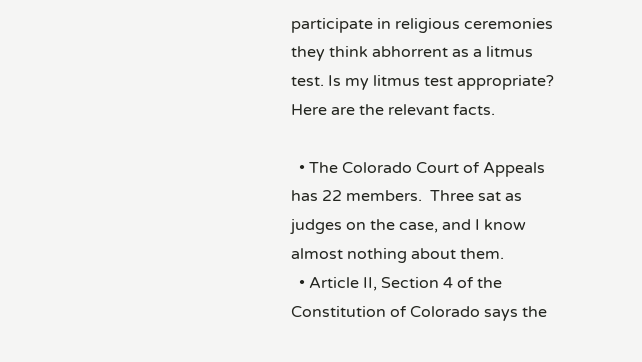participate in religious ceremonies they think abhorrent as a litmus test. Is my litmus test appropriate? Here are the relevant facts.

  • The Colorado Court of Appeals has 22 members.  Three sat as judges on the case, and I know almost nothing about them.
  • Article II, Section 4 of the Constitution of Colorado says the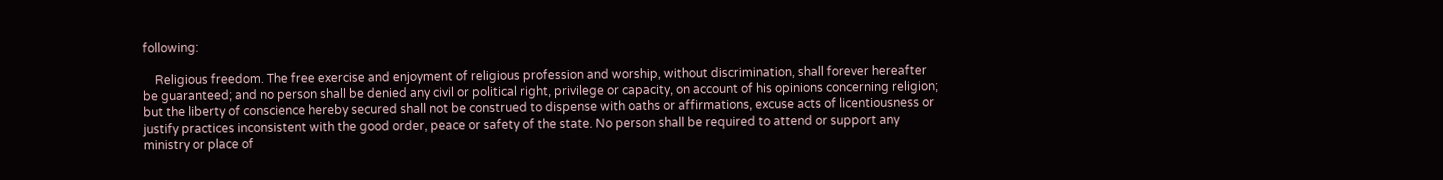following:

    Religious freedom. The free exercise and enjoyment of religious profession and worship, without discrimination, shall forever hereafter be guaranteed; and no person shall be denied any civil or political right, privilege or capacity, on account of his opinions concerning religion; but the liberty of conscience hereby secured shall not be construed to dispense with oaths or affirmations, excuse acts of licentiousness or justify practices inconsistent with the good order, peace or safety of the state. No person shall be required to attend or support any ministry or place of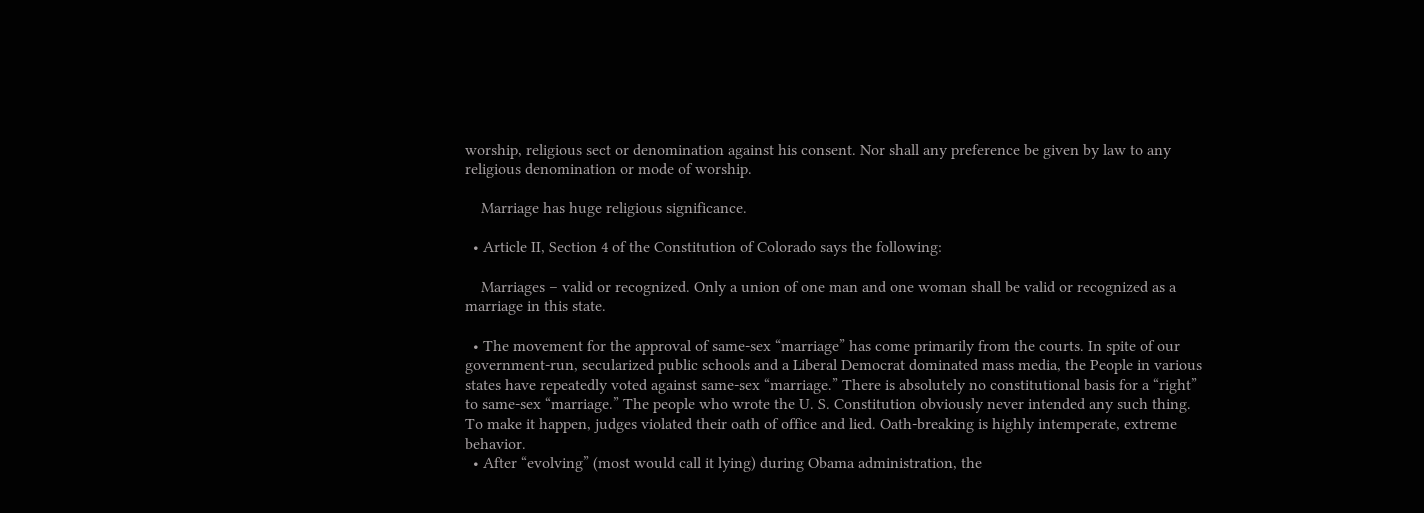worship, religious sect or denomination against his consent. Nor shall any preference be given by law to any religious denomination or mode of worship.

    Marriage has huge religious significance.

  • Article II, Section 4 of the Constitution of Colorado says the following:

    Marriages – valid or recognized. Only a union of one man and one woman shall be valid or recognized as a marriage in this state.

  • The movement for the approval of same-sex “marriage” has come primarily from the courts. In spite of our government-run, secularized public schools and a Liberal Democrat dominated mass media, the People in various states have repeatedly voted against same-sex “marriage.” There is absolutely no constitutional basis for a “right” to same-sex “marriage.” The people who wrote the U. S. Constitution obviously never intended any such thing. To make it happen, judges violated their oath of office and lied. Oath-breaking is highly intemperate, extreme behavior.
  • After “evolving” (most would call it lying) during Obama administration, the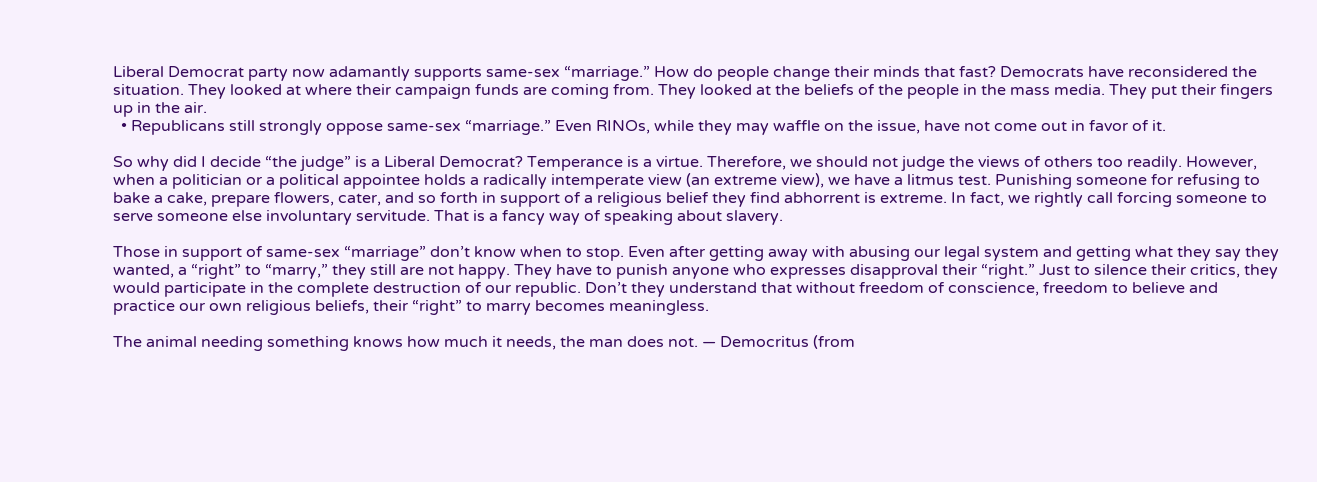Liberal Democrat party now adamantly supports same-sex “marriage.” How do people change their minds that fast? Democrats have reconsidered the situation. They looked at where their campaign funds are coming from. They looked at the beliefs of the people in the mass media. They put their fingers up in the air.
  • Republicans still strongly oppose same-sex “marriage.” Even RINOs, while they may waffle on the issue, have not come out in favor of it.

So why did I decide “the judge” is a Liberal Democrat? Temperance is a virtue. Therefore, we should not judge the views of others too readily. However, when a politician or a political appointee holds a radically intemperate view (an extreme view), we have a litmus test. Punishing someone for refusing to bake a cake, prepare flowers, cater, and so forth in support of a religious belief they find abhorrent is extreme. In fact, we rightly call forcing someone to serve someone else involuntary servitude. That is a fancy way of speaking about slavery.

Those in support of same-sex “marriage” don’t know when to stop. Even after getting away with abusing our legal system and getting what they say they wanted, a “right” to “marry,” they still are not happy. They have to punish anyone who expresses disapproval their “right.” Just to silence their critics, they would participate in the complete destruction of our republic. Don’t they understand that without freedom of conscience, freedom to believe and practice our own religious beliefs, their “right” to marry becomes meaningless.

The animal needing something knows how much it needs, the man does not. — Democritus (from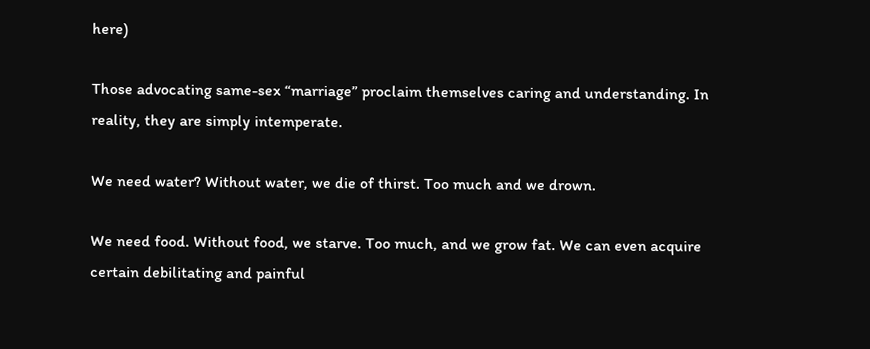here)

Those advocating same-sex “marriage” proclaim themselves caring and understanding. In reality, they are simply intemperate.

We need water? Without water, we die of thirst. Too much and we drown.

We need food. Without food, we starve. Too much, and we grow fat. We can even acquire certain debilitating and painful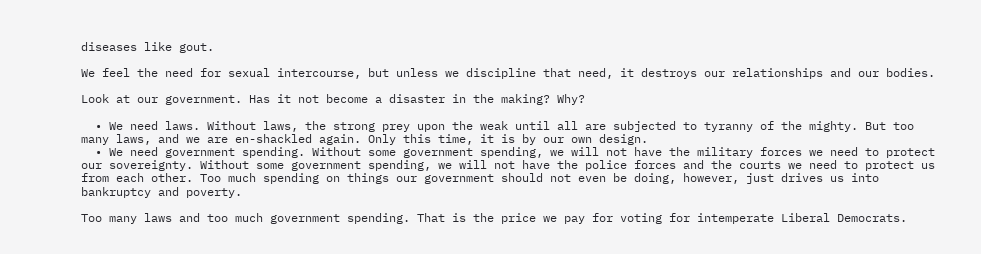diseases like gout.

We feel the need for sexual intercourse, but unless we discipline that need, it destroys our relationships and our bodies.

Look at our government. Has it not become a disaster in the making? Why?

  • We need laws. Without laws, the strong prey upon the weak until all are subjected to tyranny of the mighty. But too many laws, and we are en-shackled again. Only this time, it is by our own design.
  • We need government spending. Without some government spending, we will not have the military forces we need to protect our sovereignty. Without some government spending, we will not have the police forces and the courts we need to protect us from each other. Too much spending on things our government should not even be doing, however, just drives us into bankruptcy and poverty.

Too many laws and too much government spending. That is the price we pay for voting for intemperate Liberal Democrats.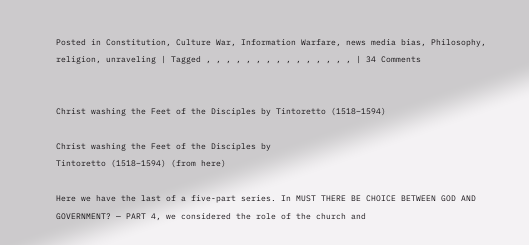Posted in Constitution, Culture War, Information Warfare, news media bias, Philosophy, religion, unraveling | Tagged , , , , , , , , , , , , , , , | 34 Comments


Christ washing the Feet of the Disciples by Tintoretto (1518–1594)

Christ washing the Feet of the Disciples by
Tintoretto (1518–1594) (from here)

Here we have the last of a five-part series. In MUST THERE BE CHOICE BETWEEN GOD AND GOVERNMENT? — PART 4, we considered the role of the church and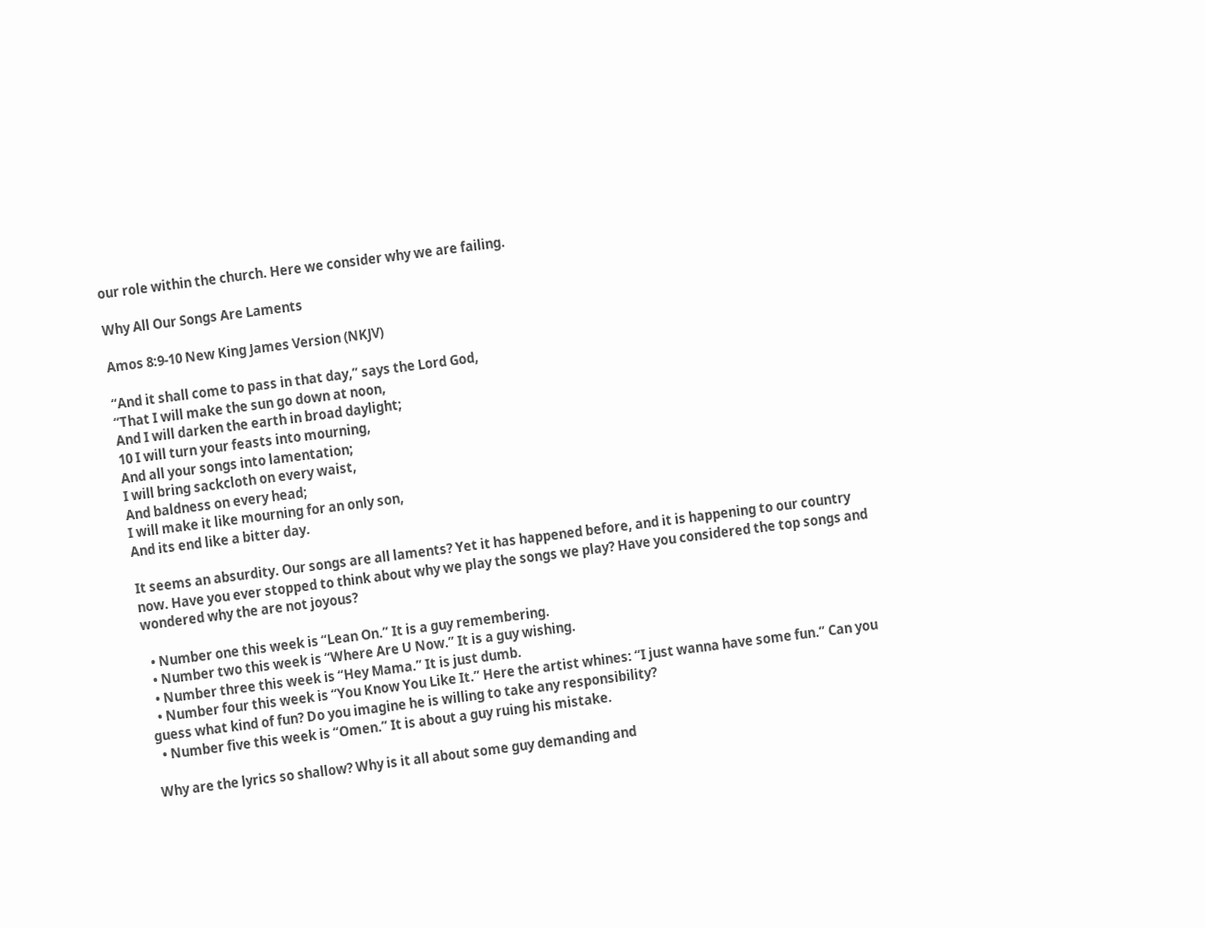our role within the church. Here we consider why we are failing.

Why All Our Songs Are Laments

Amos 8:9-10 New King James Version (NKJV)

“And it shall come to pass in that day,” says the Lord God,
“That I will make the sun go down at noon,
And I will darken the earth in broad daylight;
10 I will turn your feasts into mourning,
And all your songs into lamentation;
I will bring sackcloth on every waist,
And baldness on every head;
I will make it like mourning for an only son,
And its end like a bitter day.

It seems an absurdity. Our songs are all laments? Yet it has happened before, and it is happening to our country now. Have you ever stopped to think about why we play the songs we play? Have you considered the top songs and wondered why the are not joyous?

  • Number one this week is “Lean On.” It is a guy remembering.
  • Number two this week is “Where Are U Now.” It is a guy wishing.
  • Number three this week is “Hey Mama.” It is just dumb.
  • Number four this week is “You Know You Like It.” Here the artist whines: “I just wanna have some fun.” Can you guess what kind of fun? Do you imagine he is willing to take any responsibility?
  • Number five this week is “Omen.” It is about a guy ruing his mistake.

Why are the lyrics so shallow? Why is it all about some guy demanding and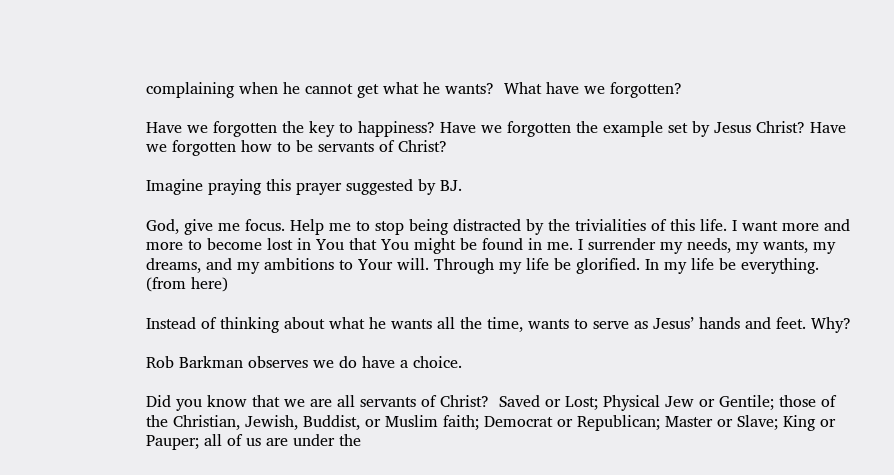complaining when he cannot get what he wants?  What have we forgotten?

Have we forgotten the key to happiness? Have we forgotten the example set by Jesus Christ? Have we forgotten how to be servants of Christ?

Imagine praying this prayer suggested by BJ.

God, give me focus. Help me to stop being distracted by the trivialities of this life. I want more and more to become lost in You that You might be found in me. I surrender my needs, my wants, my dreams, and my ambitions to Your will. Through my life be glorified. In my life be everything. (from here)

Instead of thinking about what he wants all the time, wants to serve as Jesus’ hands and feet. Why?

Rob Barkman observes we do have a choice.

Did you know that we are all servants of Christ?  Saved or Lost; Physical Jew or Gentile; those of the Christian, Jewish, Buddist, or Muslim faith; Democrat or Republican; Master or Slave; King or Pauper; all of us are under the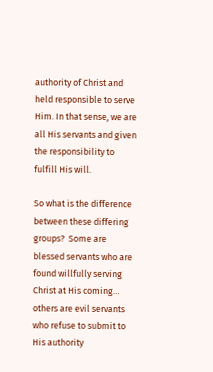authority of Christ and held responsible to serve Him. In that sense, we are all His servants and given the responsibility to fulfill His will.

So what is the difference between these differing groups?  Some are blessed servants who are found willfully serving Christ at His coming… others are evil servants who refuse to submit to His authority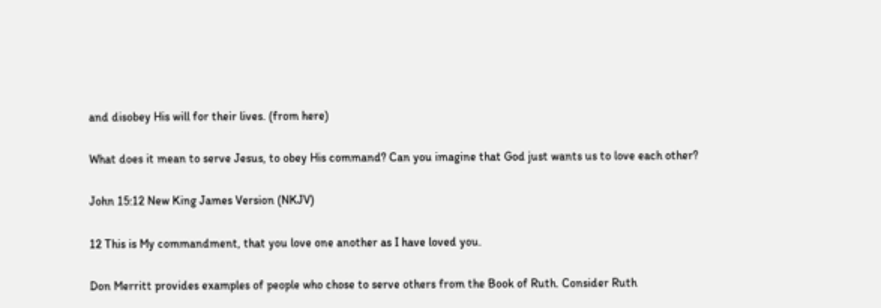and disobey His will for their lives. (from here)

What does it mean to serve Jesus, to obey His command? Can you imagine that God just wants us to love each other?

John 15:12 New King James Version (NKJV)

12 This is My commandment, that you love one another as I have loved you.

Don Merritt provides examples of people who chose to serve others from the Book of Ruth. Consider Ruth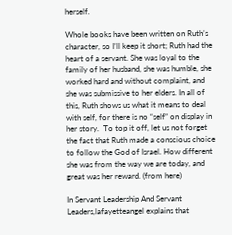herself.

Whole books have been written on Ruth’s character, so I’ll keep it short; Ruth had the heart of a servant. She was loyal to the family of her husband, she was humble, she worked hard and without complaint, and she was submissive to her elders. In all of this, Ruth shows us what it means to deal with self, for there is no “self” on display in her story.  To top it off, let us not forget the fact that Ruth made a conscious choice to follow the God of Israel. How different she was from the way we are today, and great was her reward. (from here)

In Servant Leadership And Servant Leaders,lafayetteangel explains that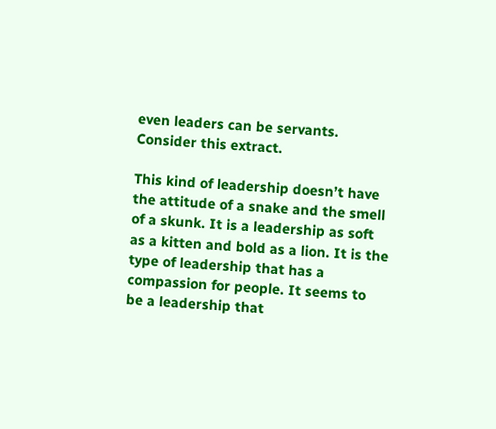even leaders can be servants. Consider this extract.

This kind of leadership doesn’t have the attitude of a snake and the smell of a skunk. It is a leadership as soft as a kitten and bold as a lion. It is the type of leadership that has a compassion for people. It seems to be a leadership that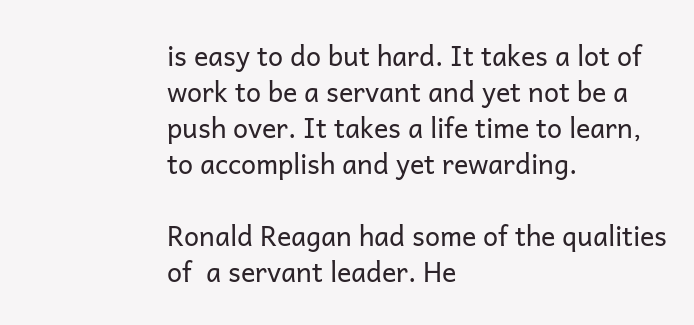is easy to do but hard. It takes a lot of work to be a servant and yet not be a push over. It takes a life time to learn, to accomplish and yet rewarding.

Ronald Reagan had some of the qualities of  a servant leader. He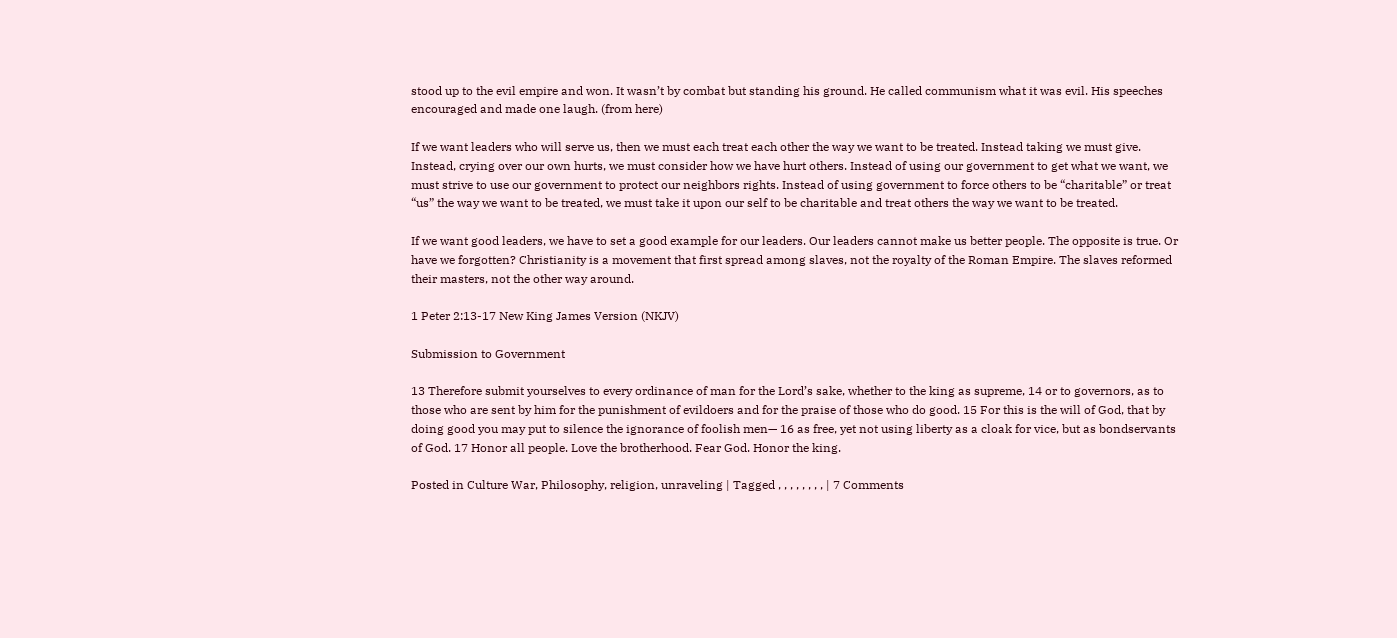stood up to the evil empire and won. It wasn’t by combat but standing his ground. He called communism what it was evil. His speeches encouraged and made one laugh. (from here)

If we want leaders who will serve us, then we must each treat each other the way we want to be treated. Instead taking we must give. Instead, crying over our own hurts, we must consider how we have hurt others. Instead of using our government to get what we want, we must strive to use our government to protect our neighbors rights. Instead of using government to force others to be “charitable” or treat “us” the way we want to be treated, we must take it upon our self to be charitable and treat others the way we want to be treated.

If we want good leaders, we have to set a good example for our leaders. Our leaders cannot make us better people. The opposite is true. Or have we forgotten? Christianity is a movement that first spread among slaves, not the royalty of the Roman Empire. The slaves reformed their masters, not the other way around.

1 Peter 2:13-17 New King James Version (NKJV)

Submission to Government

13 Therefore submit yourselves to every ordinance of man for the Lord’s sake, whether to the king as supreme, 14 or to governors, as to those who are sent by him for the punishment of evildoers and for the praise of those who do good. 15 For this is the will of God, that by doing good you may put to silence the ignorance of foolish men— 16 as free, yet not using liberty as a cloak for vice, but as bondservants of God. 17 Honor all people. Love the brotherhood. Fear God. Honor the king.

Posted in Culture War, Philosophy, religion, unraveling | Tagged , , , , , , , , | 7 Comments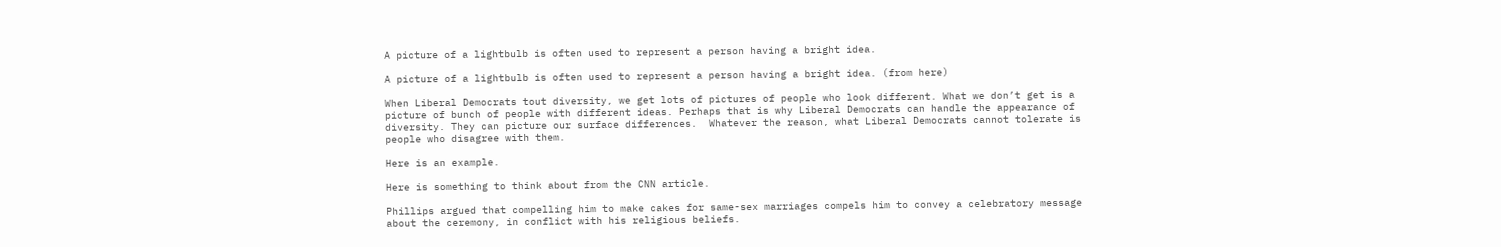A picture of a lightbulb is often used to represent a person having a bright idea.

A picture of a lightbulb is often used to represent a person having a bright idea. (from here)

When Liberal Democrats tout diversity, we get lots of pictures of people who look different. What we don’t get is a picture of bunch of people with different ideas. Perhaps that is why Liberal Democrats can handle the appearance of diversity. They can picture our surface differences.  Whatever the reason, what Liberal Democrats cannot tolerate is people who disagree with them.

Here is an example.

Here is something to think about from the CNN article.

Phillips argued that compelling him to make cakes for same-sex marriages compels him to convey a celebratory message about the ceremony, in conflict with his religious beliefs.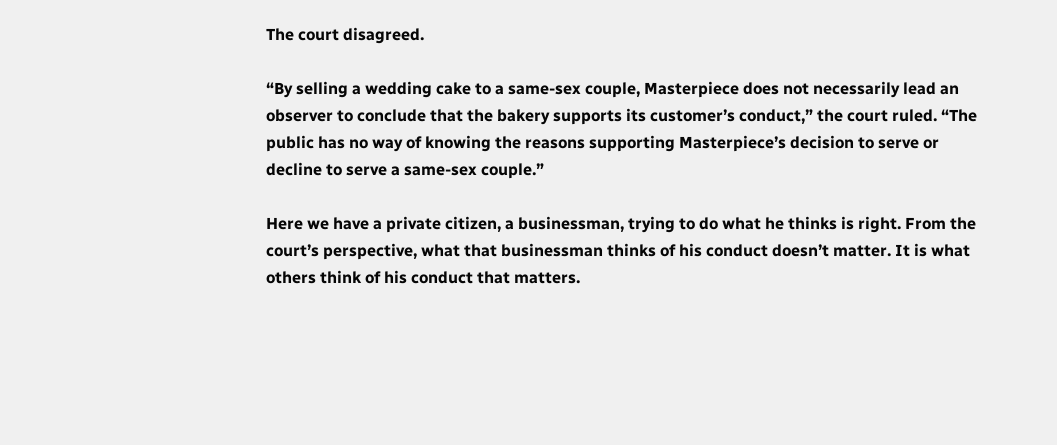The court disagreed.

“By selling a wedding cake to a same-sex couple, Masterpiece does not necessarily lead an observer to conclude that the bakery supports its customer’s conduct,” the court ruled. “The public has no way of knowing the reasons supporting Masterpiece’s decision to serve or decline to serve a same-sex couple.”

Here we have a private citizen, a businessman, trying to do what he thinks is right. From the court’s perspective, what that businessman thinks of his conduct doesn’t matter. It is what others think of his conduct that matters.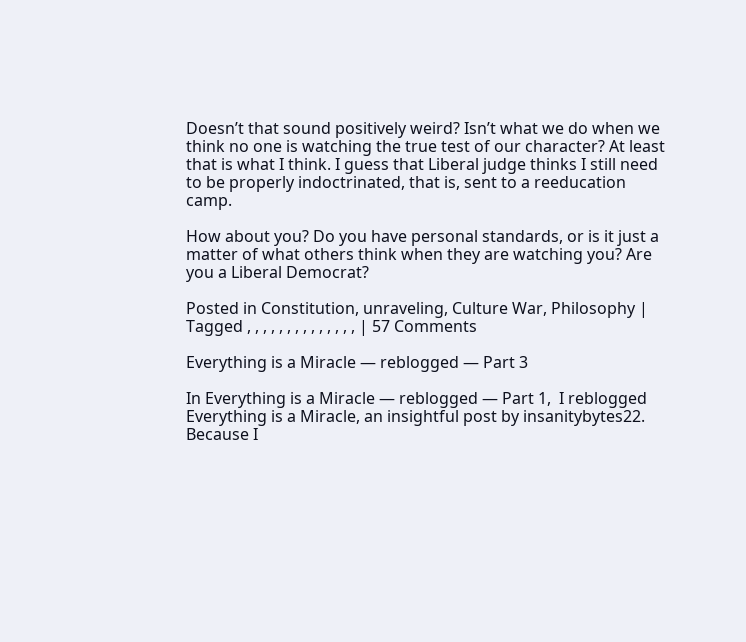Doesn’t that sound positively weird? Isn’t what we do when we think no one is watching the true test of our character? At least that is what I think. I guess that Liberal judge thinks I still need to be properly indoctrinated, that is, sent to a reeducation camp.

How about you? Do you have personal standards, or is it just a matter of what others think when they are watching you? Are you a Liberal Democrat?

Posted in Constitution, unraveling, Culture War, Philosophy | Tagged , , , , , , , , , , , , , , | 57 Comments

Everything is a Miracle — reblogged — Part 3

In Everything is a Miracle — reblogged — Part 1,  I reblogged Everything is a Miracle, an insightful post by insanitybytes22. Because I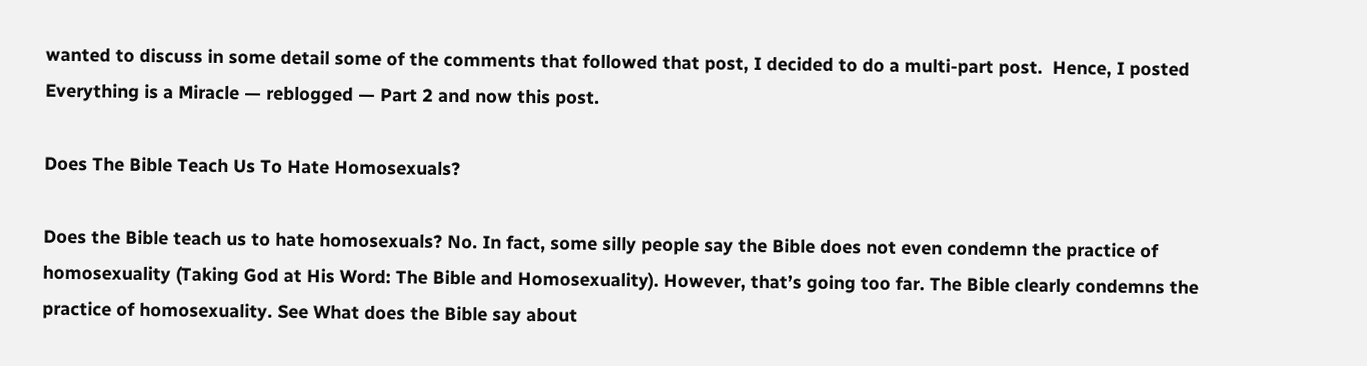wanted to discuss in some detail some of the comments that followed that post, I decided to do a multi-part post.  Hence, I posted Everything is a Miracle — reblogged — Part 2 and now this post.

Does The Bible Teach Us To Hate Homosexuals?

Does the Bible teach us to hate homosexuals? No. In fact, some silly people say the Bible does not even condemn the practice of homosexuality (Taking God at His Word: The Bible and Homosexuality). However, that’s going too far. The Bible clearly condemns the practice of homosexuality. See What does the Bible say about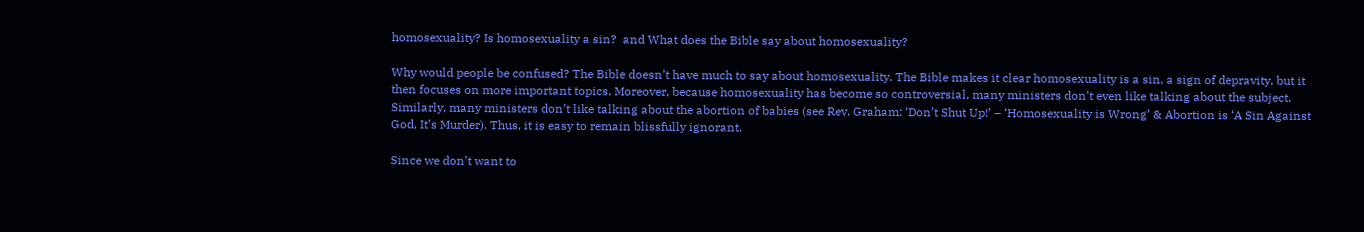homosexuality? Is homosexuality a sin?  and What does the Bible say about homosexuality?

Why would people be confused? The Bible doesn’t have much to say about homosexuality. The Bible makes it clear homosexuality is a sin, a sign of depravity, but it then focuses on more important topics. Moreover, because homosexuality has become so controversial, many ministers don’t even like talking about the subject. Similarly, many ministers don’t like talking about the abortion of babies (see Rev. Graham: ‘Don’t Shut Up!’ – ‘Homosexuality is Wrong’ & Abortion is ‘A Sin Against God, It’s Murder). Thus, it is easy to remain blissfully ignorant.

Since we don’t want to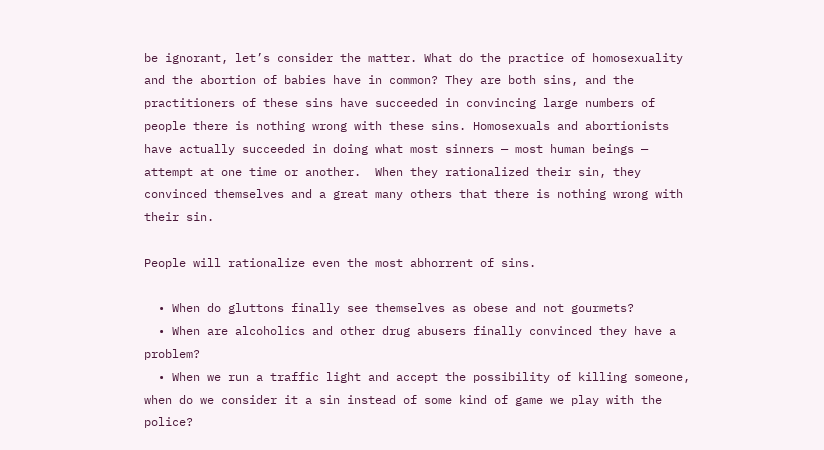be ignorant, let’s consider the matter. What do the practice of homosexuality and the abortion of babies have in common? They are both sins, and the practitioners of these sins have succeeded in convincing large numbers of people there is nothing wrong with these sins. Homosexuals and abortionists have actually succeeded in doing what most sinners — most human beings — attempt at one time or another.  When they rationalized their sin, they convinced themselves and a great many others that there is nothing wrong with their sin.

People will rationalize even the most abhorrent of sins.

  • When do gluttons finally see themselves as obese and not gourmets?
  • When are alcoholics and other drug abusers finally convinced they have a problem?
  • When we run a traffic light and accept the possibility of killing someone, when do we consider it a sin instead of some kind of game we play with the police?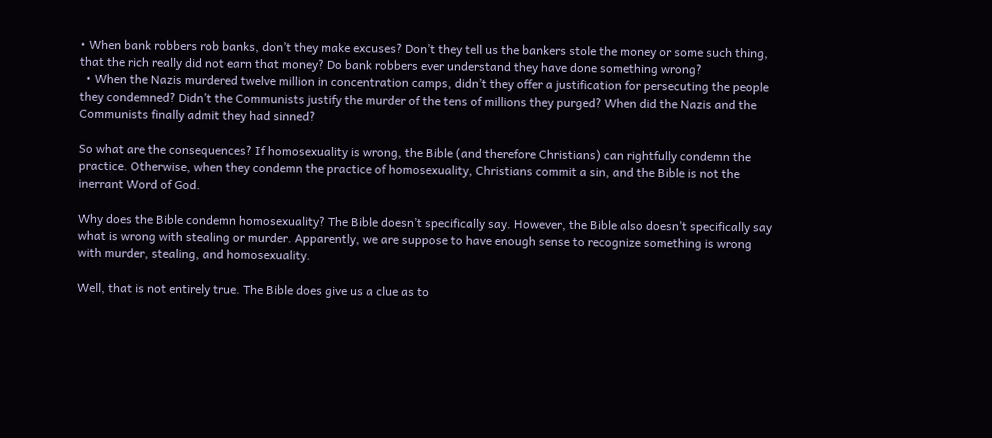• When bank robbers rob banks, don’t they make excuses? Don’t they tell us the bankers stole the money or some such thing, that the rich really did not earn that money? Do bank robbers ever understand they have done something wrong?
  • When the Nazis murdered twelve million in concentration camps, didn’t they offer a justification for persecuting the people they condemned? Didn’t the Communists justify the murder of the tens of millions they purged? When did the Nazis and the Communists finally admit they had sinned?

So what are the consequences? If homosexuality is wrong, the Bible (and therefore Christians) can rightfully condemn the practice. Otherwise, when they condemn the practice of homosexuality, Christians commit a sin, and the Bible is not the inerrant Word of God.

Why does the Bible condemn homosexuality? The Bible doesn’t specifically say. However, the Bible also doesn’t specifically say what is wrong with stealing or murder. Apparently, we are suppose to have enough sense to recognize something is wrong with murder, stealing, and homosexuality.

Well, that is not entirely true. The Bible does give us a clue as to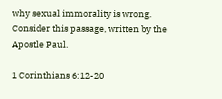why sexual immorality is wrong. Consider this passage, written by the Apostle Paul.

1 Corinthians 6:12-20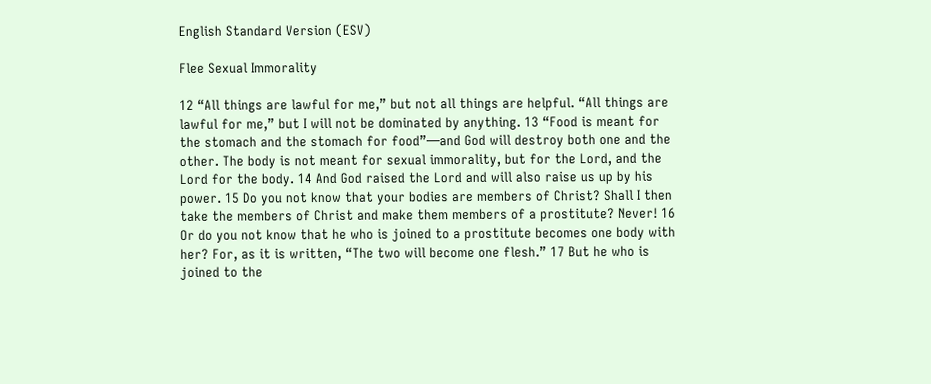English Standard Version (ESV)

Flee Sexual Immorality

12 “All things are lawful for me,” but not all things are helpful. “All things are lawful for me,” but I will not be dominated by anything. 13 “Food is meant for the stomach and the stomach for food”—and God will destroy both one and the other. The body is not meant for sexual immorality, but for the Lord, and the Lord for the body. 14 And God raised the Lord and will also raise us up by his power. 15 Do you not know that your bodies are members of Christ? Shall I then take the members of Christ and make them members of a prostitute? Never! 16 Or do you not know that he who is joined to a prostitute becomes one body with her? For, as it is written, “The two will become one flesh.” 17 But he who is joined to the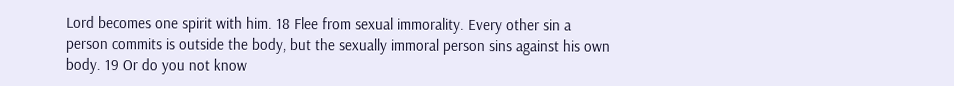Lord becomes one spirit with him. 18 Flee from sexual immorality. Every other sin a person commits is outside the body, but the sexually immoral person sins against his own body. 19 Or do you not know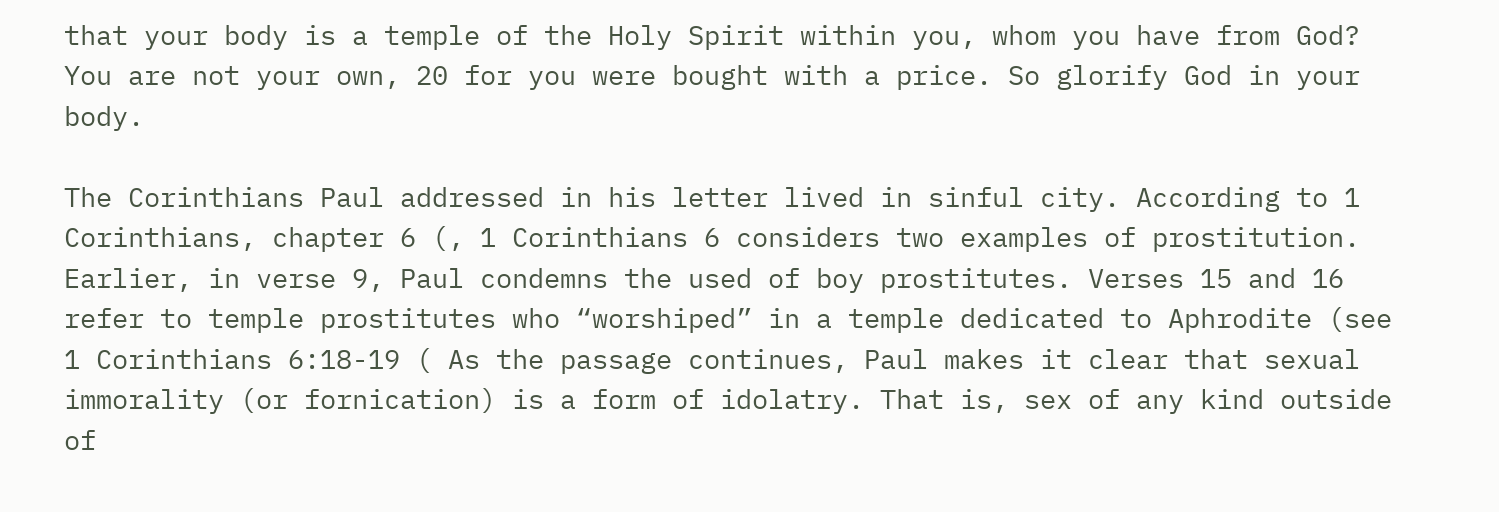that your body is a temple of the Holy Spirit within you, whom you have from God? You are not your own, 20 for you were bought with a price. So glorify God in your body.

The Corinthians Paul addressed in his letter lived in sinful city. According to 1 Corinthians, chapter 6 (, 1 Corinthians 6 considers two examples of prostitution. Earlier, in verse 9, Paul condemns the used of boy prostitutes. Verses 15 and 16 refer to temple prostitutes who “worshiped” in a temple dedicated to Aphrodite (see 1 Corinthians 6:18-19 ( As the passage continues, Paul makes it clear that sexual immorality (or fornication) is a form of idolatry. That is, sex of any kind outside of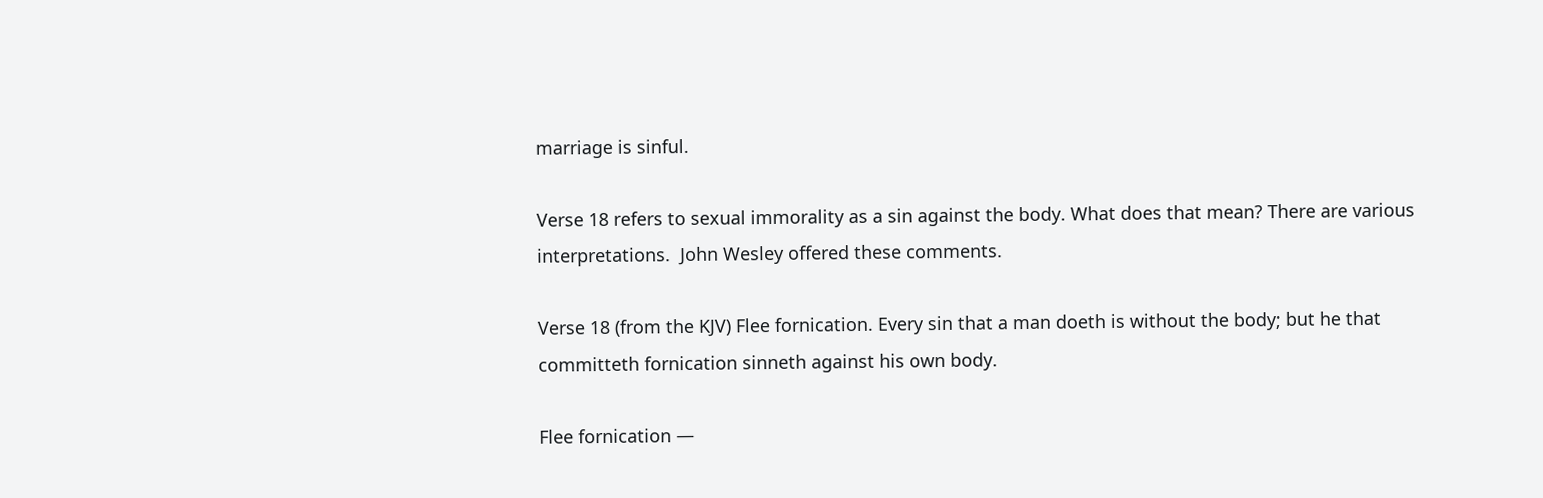marriage is sinful.

Verse 18 refers to sexual immorality as a sin against the body. What does that mean? There are various interpretations.  John Wesley offered these comments.

Verse 18 (from the KJV) Flee fornication. Every sin that a man doeth is without the body; but he that committeth fornication sinneth against his own body.

Flee fornication —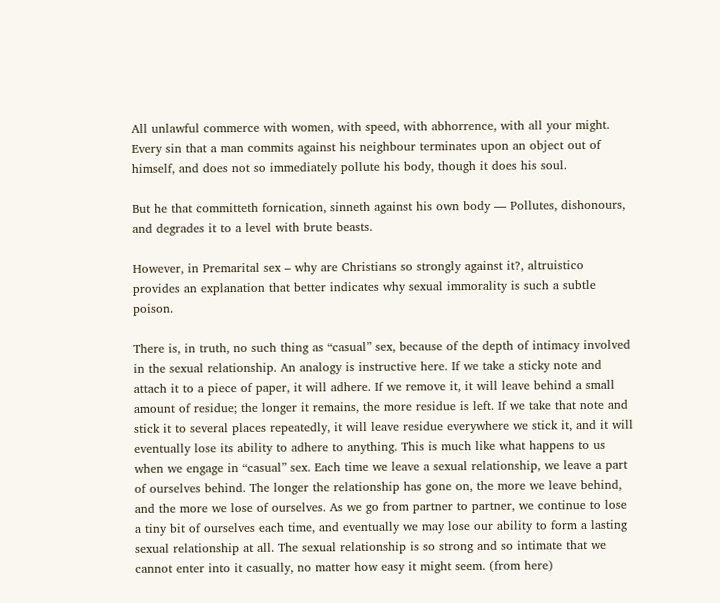All unlawful commerce with women, with speed, with abhorrence, with all your might. Every sin that a man commits against his neighbour terminates upon an object out of himself, and does not so immediately pollute his body, though it does his soul.

But he that committeth fornication, sinneth against his own body — Pollutes, dishonours, and degrades it to a level with brute beasts.

However, in Premarital sex – why are Christians so strongly against it?, altruistico provides an explanation that better indicates why sexual immorality is such a subtle poison.

There is, in truth, no such thing as “casual” sex, because of the depth of intimacy involved in the sexual relationship. An analogy is instructive here. If we take a sticky note and attach it to a piece of paper, it will adhere. If we remove it, it will leave behind a small amount of residue; the longer it remains, the more residue is left. If we take that note and stick it to several places repeatedly, it will leave residue everywhere we stick it, and it will eventually lose its ability to adhere to anything. This is much like what happens to us when we engage in “casual” sex. Each time we leave a sexual relationship, we leave a part of ourselves behind. The longer the relationship has gone on, the more we leave behind, and the more we lose of ourselves. As we go from partner to partner, we continue to lose a tiny bit of ourselves each time, and eventually we may lose our ability to form a lasting sexual relationship at all. The sexual relationship is so strong and so intimate that we cannot enter into it casually, no matter how easy it might seem. (from here)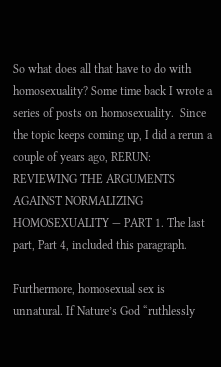So what does all that have to do with homosexuality? Some time back I wrote a series of posts on homosexuality.  Since the topic keeps coming up, I did a rerun a couple of years ago, RERUN: REVIEWING THE ARGUMENTS AGAINST NORMALIZING HOMOSEXUALITY — PART 1. The last part, Part 4, included this paragraph.

Furthermore, homosexual sex is unnatural. If Nature’s God “ruthlessly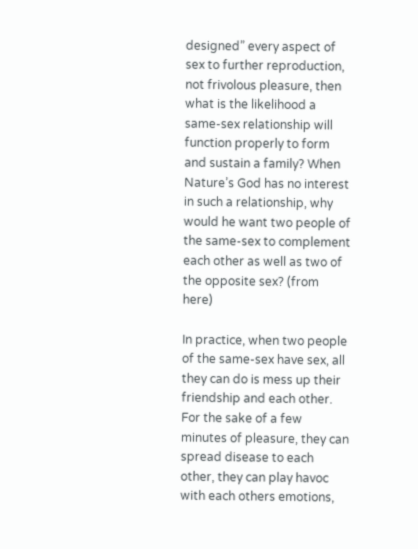designed” every aspect of sex to further reproduction, not frivolous pleasure, then what is the likelihood a same-sex relationship will function properly to form and sustain a family? When Nature’s God has no interest in such a relationship, why would he want two people of the same-sex to complement each other as well as two of the opposite sex? (from here)

In practice, when two people of the same-sex have sex, all they can do is mess up their friendship and each other. For the sake of a few minutes of pleasure, they can spread disease to each other, they can play havoc with each others emotions,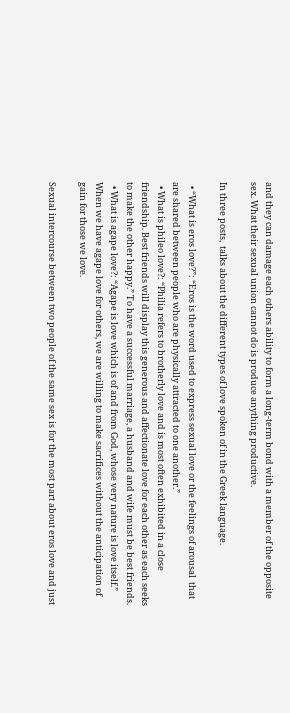and they can damage each others ability to form a long-term bond with a member of the opposite sex. What their sexual union cannot do is produce anything productive.

In three posts,  talks about the different types of love spoken of in the Greek language.

  • “What is eros love?”: “Eros is the word used to express sexual love or the feelings of arousal  that are shared between people who are physically attracted to one another.”
  • What is phileo love?: “Philia refers to brotherly love and is most often exhibited in a close friendship. Best friends will display this generous and affectionate love for each other as each seeks to make the other happy.” To have a successful marriage, a husband and wife must be best friends.
  • What is agape love?: “Agape is love which is of and from God, whose very nature is love itself.” When we have agape love for others, we are willing to make sacrifices without the anticipation of gain for those we love.

Sexual intercourse between two people of the same sex is for the most part about eros love and just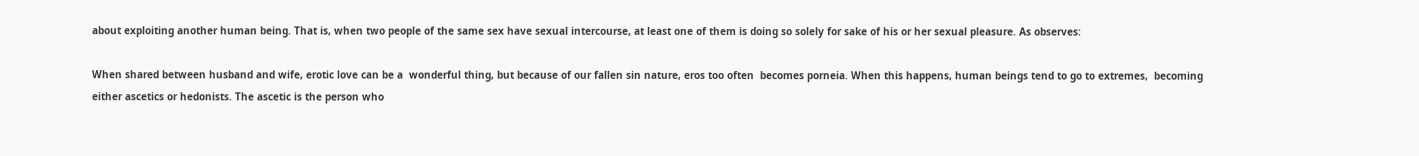about exploiting another human being. That is, when two people of the same sex have sexual intercourse, at least one of them is doing so solely for sake of his or her sexual pleasure. As observes:

When shared between husband and wife, erotic love can be a  wonderful thing, but because of our fallen sin nature, eros too often  becomes porneia. When this happens, human beings tend to go to extremes,  becoming either ascetics or hedonists. The ascetic is the person who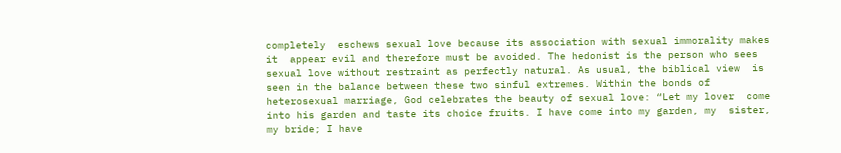completely  eschews sexual love because its association with sexual immorality makes it  appear evil and therefore must be avoided. The hedonist is the person who sees  sexual love without restraint as perfectly natural. As usual, the biblical view  is seen in the balance between these two sinful extremes. Within the bonds of  heterosexual marriage, God celebrates the beauty of sexual love: “Let my lover  come into his garden and taste its choice fruits. I have come into my garden, my  sister, my bride; I have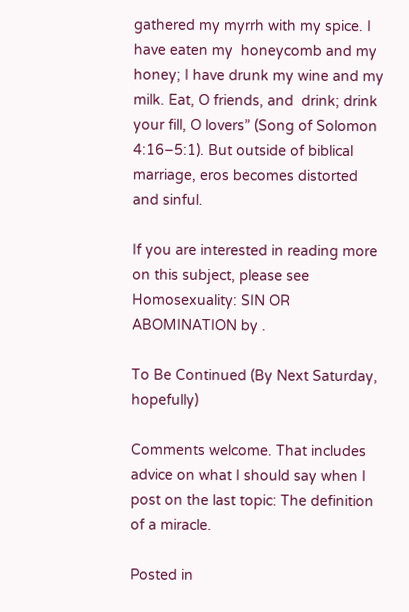gathered my myrrh with my spice. I have eaten my  honeycomb and my honey; I have drunk my wine and my milk. Eat, O friends, and  drink; drink your fill, O lovers” (Song of Solomon 4:16–5:1). But outside of biblical  marriage, eros becomes distorted and sinful.

If you are interested in reading more on this subject, please see Homosexuality: SIN OR ABOMINATION by .

To Be Continued (By Next Saturday, hopefully)

Comments welcome. That includes advice on what I should say when I post on the last topic: The definition of a miracle.

Posted in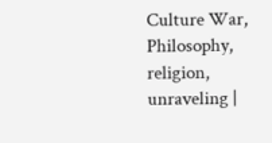Culture War, Philosophy, religion, unraveling |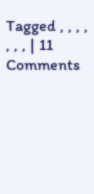Tagged , , , , , , , | 11 Comments